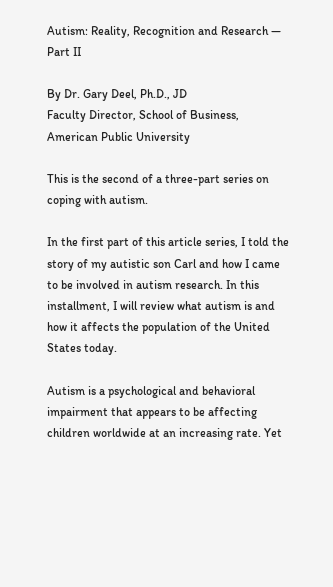Autism: Reality, Recognition and Research — Part II

By Dr. Gary Deel, Ph.D., JD
Faculty Director, School of Business, American Public University

This is the second of a three-part series on coping with autism.

In the first part of this article series, I told the story of my autistic son Carl and how I came to be involved in autism research. In this installment, I will review what autism is and how it affects the population of the United States today.

Autism is a psychological and behavioral impairment that appears to be affecting children worldwide at an increasing rate. Yet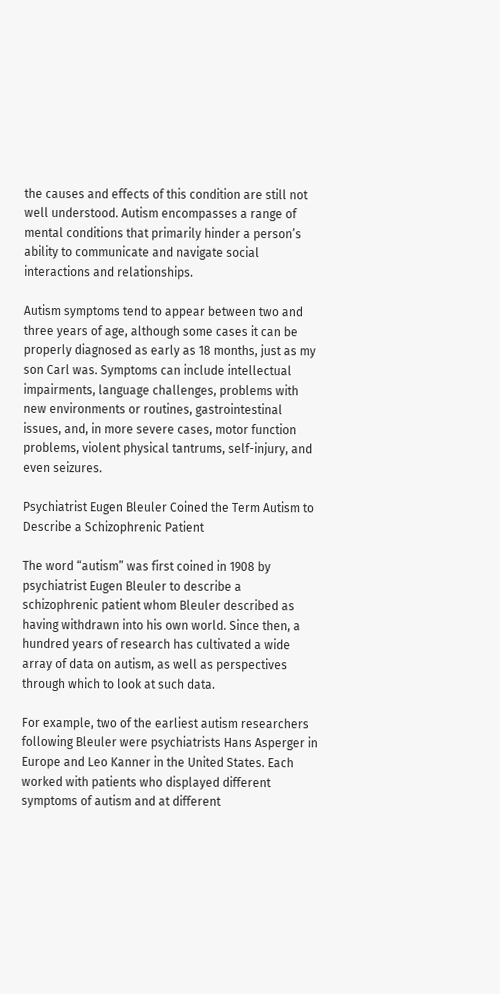the causes and effects of this condition are still not well understood. Autism encompasses a range of mental conditions that primarily hinder a person’s ability to communicate and navigate social interactions and relationships.

Autism symptoms tend to appear between two and three years of age, although some cases it can be properly diagnosed as early as 18 months, just as my son Carl was. Symptoms can include intellectual impairments, language challenges, problems with new environments or routines, gastrointestinal issues, and, in more severe cases, motor function problems, violent physical tantrums, self-injury, and even seizures.

Psychiatrist Eugen Bleuler Coined the Term Autism to Describe a Schizophrenic Patient

The word “autism” was first coined in 1908 by psychiatrist Eugen Bleuler to describe a schizophrenic patient whom Bleuler described as having withdrawn into his own world. Since then, a hundred years of research has cultivated a wide array of data on autism, as well as perspectives through which to look at such data.

For example, two of the earliest autism researchers following Bleuler were psychiatrists Hans Asperger in Europe and Leo Kanner in the United States. Each worked with patients who displayed different symptoms of autism and at different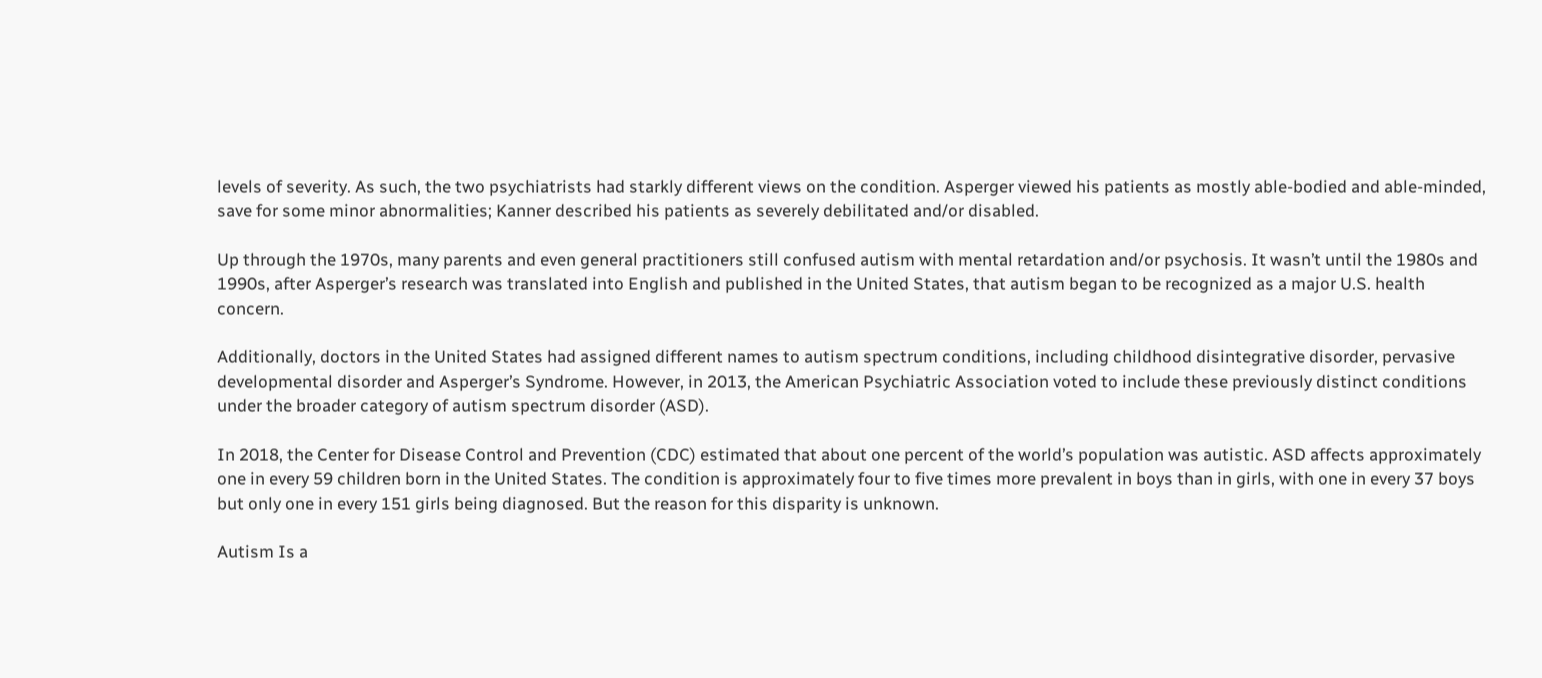levels of severity. As such, the two psychiatrists had starkly different views on the condition. Asperger viewed his patients as mostly able-bodied and able-minded, save for some minor abnormalities; Kanner described his patients as severely debilitated and/or disabled.

Up through the 1970s, many parents and even general practitioners still confused autism with mental retardation and/or psychosis. It wasn’t until the 1980s and 1990s, after Asperger’s research was translated into English and published in the United States, that autism began to be recognized as a major U.S. health concern.

Additionally, doctors in the United States had assigned different names to autism spectrum conditions, including childhood disintegrative disorder, pervasive developmental disorder and Asperger’s Syndrome. However, in 2013, the American Psychiatric Association voted to include these previously distinct conditions under the broader category of autism spectrum disorder (ASD).

In 2018, the Center for Disease Control and Prevention (CDC) estimated that about one percent of the world’s population was autistic. ASD affects approximately one in every 59 children born in the United States. The condition is approximately four to five times more prevalent in boys than in girls, with one in every 37 boys but only one in every 151 girls being diagnosed. But the reason for this disparity is unknown.

Autism Is a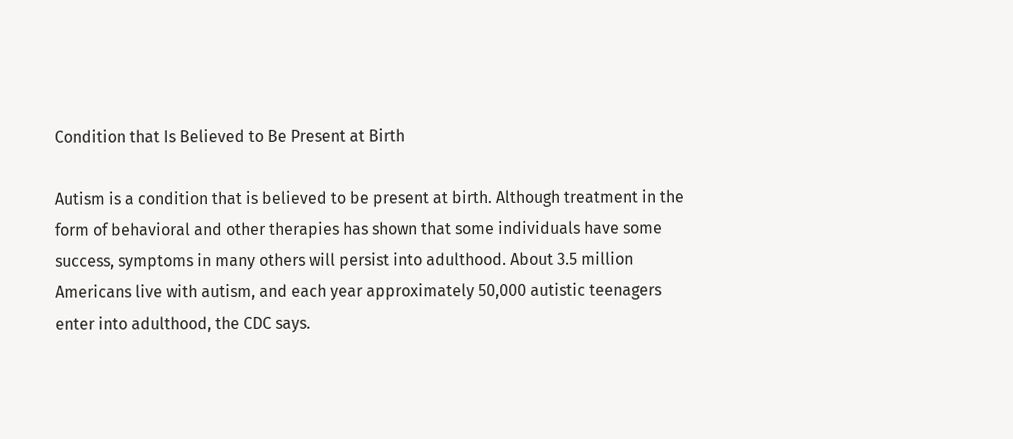Condition that Is Believed to Be Present at Birth

Autism is a condition that is believed to be present at birth. Although treatment in the form of behavioral and other therapies has shown that some individuals have some success, symptoms in many others will persist into adulthood. About 3.5 million Americans live with autism, and each year approximately 50,000 autistic teenagers enter into adulthood, the CDC says.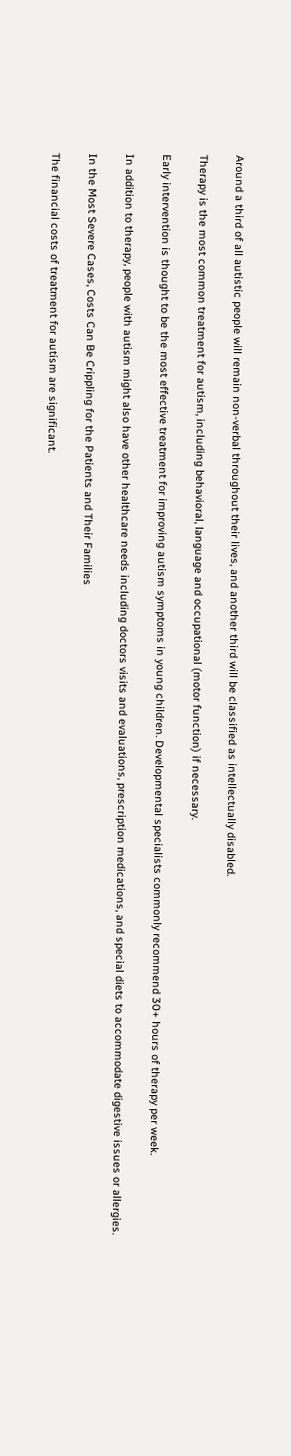Around a third of all autistic people will remain non-verbal throughout their lives, and another third will be classified as intellectually disabled.

Therapy is the most common treatment for autism, including behavioral, language and occupational (motor function) if necessary.

Early intervention is thought to be the most effective treatment for improving autism symptoms in young children. Developmental specialists commonly recommend 30+ hours of therapy per week.

In addition to therapy, people with autism might also have other healthcare needs including doctors visits and evaluations, prescription medications, and special diets to accommodate digestive issues or allergies.

In the Most Severe Cases, Costs Can Be Crippling for the Patients and Their Families

The financial costs of treatment for autism are significant.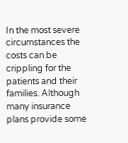In the most severe circumstances the costs can be crippling for the patients and their families. Although many insurance plans provide some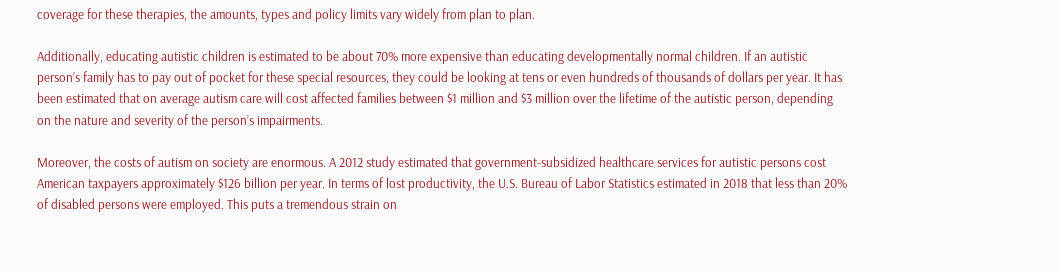coverage for these therapies, the amounts, types and policy limits vary widely from plan to plan.

Additionally, educating autistic children is estimated to be about 70% more expensive than educating developmentally normal children. If an autistic person’s family has to pay out of pocket for these special resources, they could be looking at tens or even hundreds of thousands of dollars per year. It has been estimated that on average autism care will cost affected families between $1 million and $3 million over the lifetime of the autistic person, depending on the nature and severity of the person’s impairments.

Moreover, the costs of autism on society are enormous. A 2012 study estimated that government-subsidized healthcare services for autistic persons cost American taxpayers approximately $126 billion per year. In terms of lost productivity, the U.S. Bureau of Labor Statistics estimated in 2018 that less than 20% of disabled persons were employed. This puts a tremendous strain on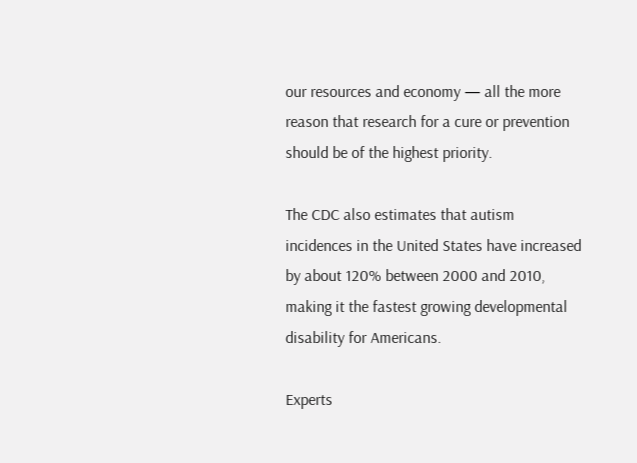our resources and economy — all the more reason that research for a cure or prevention should be of the highest priority.

The CDC also estimates that autism incidences in the United States have increased by about 120% between 2000 and 2010, making it the fastest growing developmental disability for Americans.

Experts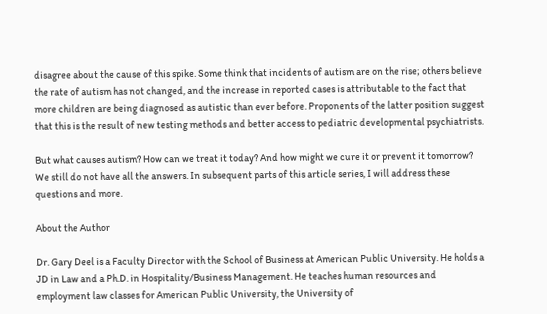disagree about the cause of this spike. Some think that incidents of autism are on the rise; others believe the rate of autism has not changed, and the increase in reported cases is attributable to the fact that more children are being diagnosed as autistic than ever before. Proponents of the latter position suggest that this is the result of new testing methods and better access to pediatric developmental psychiatrists.

But what causes autism? How can we treat it today? And how might we cure it or prevent it tomorrow? We still do not have all the answers. In subsequent parts of this article series, I will address these questions and more.

About the Author

Dr. Gary Deel is a Faculty Director with the School of Business at American Public University. He holds a JD in Law and a Ph.D. in Hospitality/Business Management. He teaches human resources and employment law classes for American Public University, the University of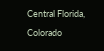Central Florida, Colorado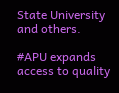State University and others.

#APU expands access to quality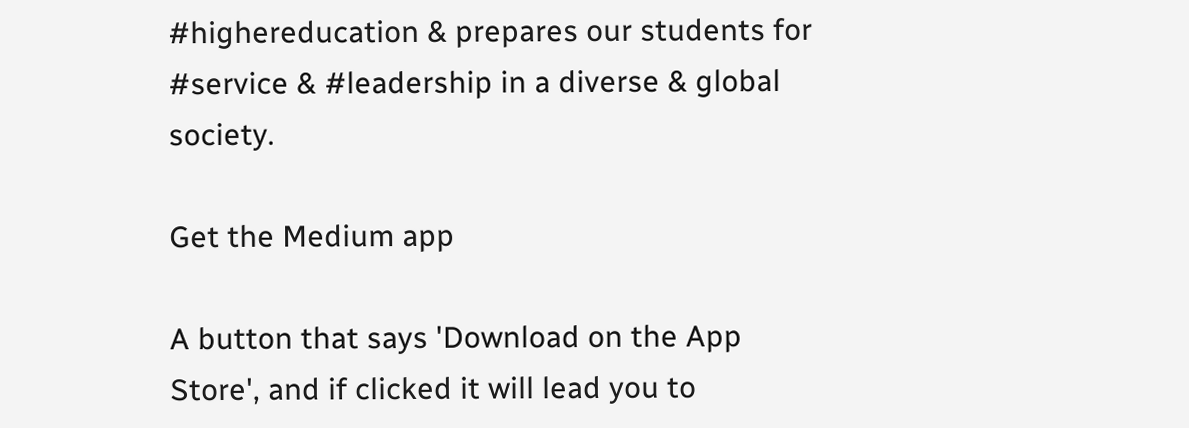#highereducation & prepares our students for #service & #leadership in a diverse & global society.

Get the Medium app

A button that says 'Download on the App Store', and if clicked it will lead you to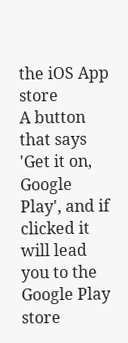the iOS App store
A button that says 'Get it on, Google Play', and if clicked it will lead you to the Google Play store